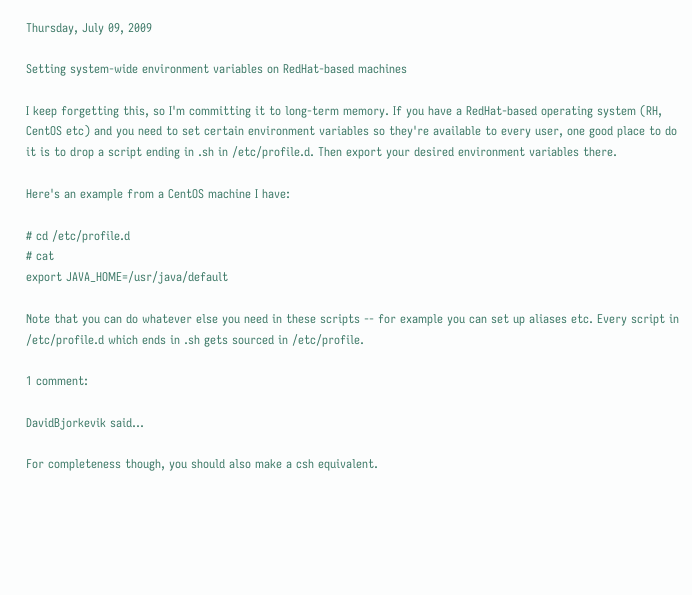Thursday, July 09, 2009

Setting system-wide environment variables on RedHat-based machines

I keep forgetting this, so I'm committing it to long-term memory. If you have a RedHat-based operating system (RH, CentOS etc) and you need to set certain environment variables so they're available to every user, one good place to do it is to drop a script ending in .sh in /etc/profile.d. Then export your desired environment variables there.

Here's an example from a CentOS machine I have:

# cd /etc/profile.d
# cat
export JAVA_HOME=/usr/java/default

Note that you can do whatever else you need in these scripts -- for example you can set up aliases etc. Every script in /etc/profile.d which ends in .sh gets sourced in /etc/profile.

1 comment:

DavidBjorkevik said...

For completeness though, you should also make a csh equivalent.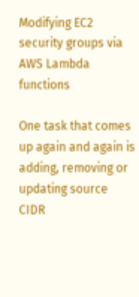Modifying EC2 security groups via AWS Lambda functions

One task that comes up again and again is adding, removing or updating source CIDR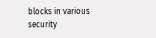blocks in various security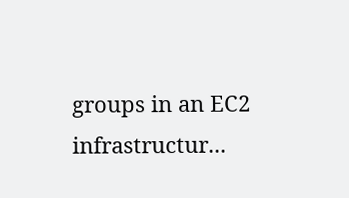groups in an EC2 infrastructur...